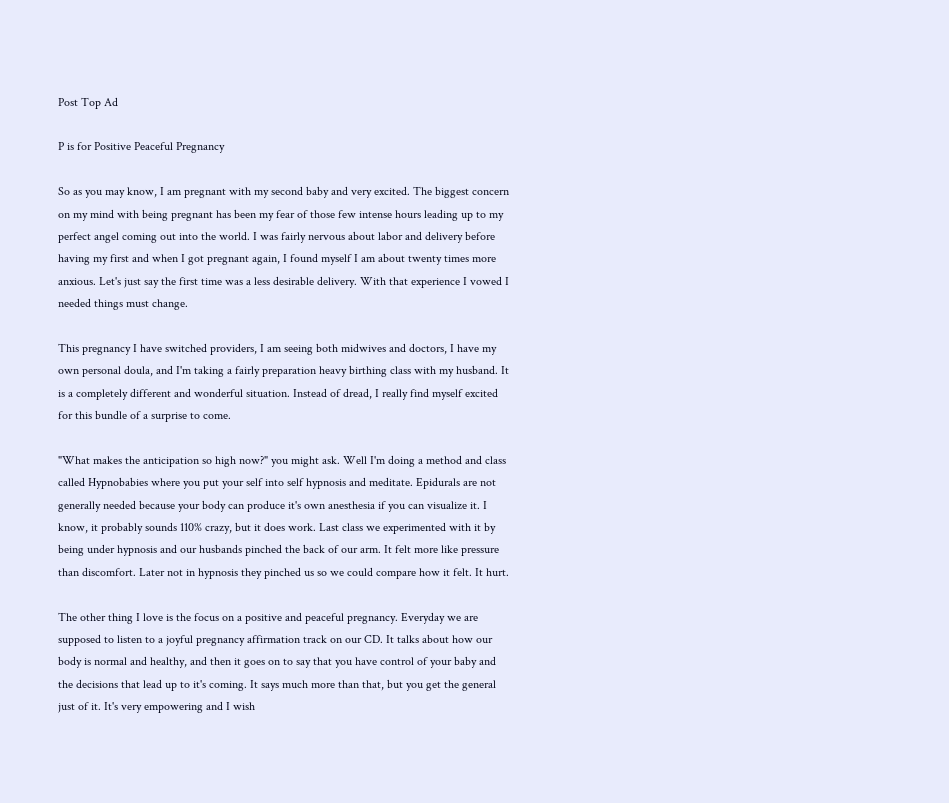Post Top Ad

P is for Positive Peaceful Pregnancy

So as you may know, I am pregnant with my second baby and very excited. The biggest concern on my mind with being pregnant has been my fear of those few intense hours leading up to my perfect angel coming out into the world. I was fairly nervous about labor and delivery before having my first and when I got pregnant again, I found myself I am about twenty times more anxious. Let's just say the first time was a less desirable delivery. With that experience I vowed I needed things must change.

This pregnancy I have switched providers, I am seeing both midwives and doctors, I have my own personal doula, and I'm taking a fairly preparation heavy birthing class with my husband. It is a completely different and wonderful situation. Instead of dread, I really find myself excited for this bundle of a surprise to come.

"What makes the anticipation so high now?" you might ask. Well I'm doing a method and class called Hypnobabies where you put your self into self hypnosis and meditate. Epidurals are not generally needed because your body can produce it's own anesthesia if you can visualize it. I know, it probably sounds 110% crazy, but it does work. Last class we experimented with it by being under hypnosis and our husbands pinched the back of our arm. It felt more like pressure than discomfort. Later not in hypnosis they pinched us so we could compare how it felt. It hurt.

The other thing I love is the focus on a positive and peaceful pregnancy. Everyday we are supposed to listen to a joyful pregnancy affirmation track on our CD. It talks about how our body is normal and healthy, and then it goes on to say that you have control of your baby and the decisions that lead up to it's coming. It says much more than that, but you get the general just of it. It's very empowering and I wish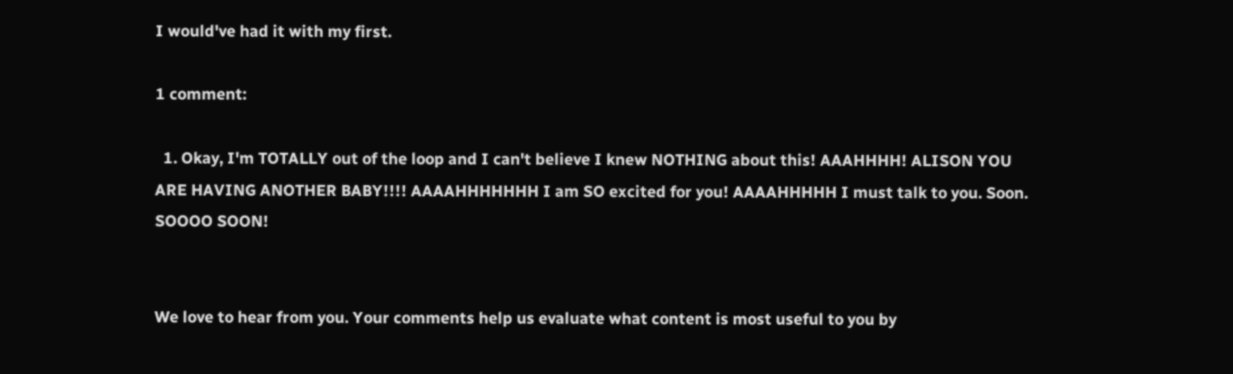I would've had it with my first.

1 comment:

  1. Okay, I'm TOTALLY out of the loop and I can't believe I knew NOTHING about this! AAAHHHH! ALISON YOU ARE HAVING ANOTHER BABY!!!! AAAAHHHHHHH I am SO excited for you! AAAAHHHHH I must talk to you. Soon. SOOOO SOON!


We love to hear from you. Your comments help us evaluate what content is most useful to you by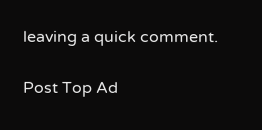leaving a quick comment.

Post Top Ad